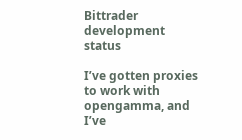Bittrader development status

I’ve gotten proxies to work with opengamma, and I’ve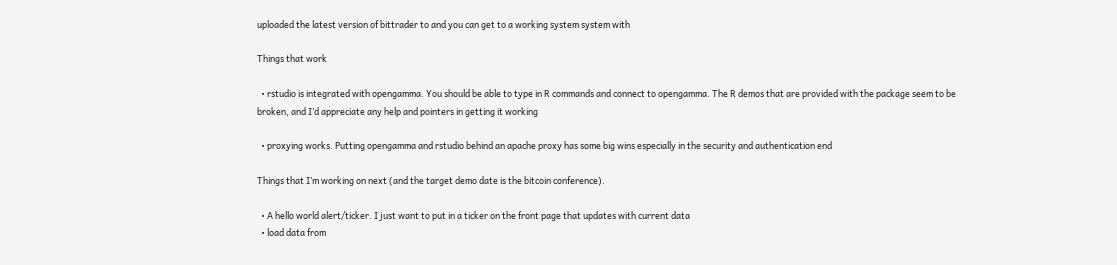uploaded the latest version of bittrader to and you can get to a working system system with

Things that work

  • rstudio is integrated with opengamma. You should be able to type in R commands and connect to opengamma. The R demos that are provided with the package seem to be broken, and I’d appreciate any help and pointers in getting it working

  • proxying works. Putting opengamma and rstudio behind an apache proxy has some big wins especially in the security and authentication end

Things that I’m working on next (and the target demo date is the bitcoin conference).

  • A hello world alert/ticker. I just want to put in a ticker on the front page that updates with current data
  • load data from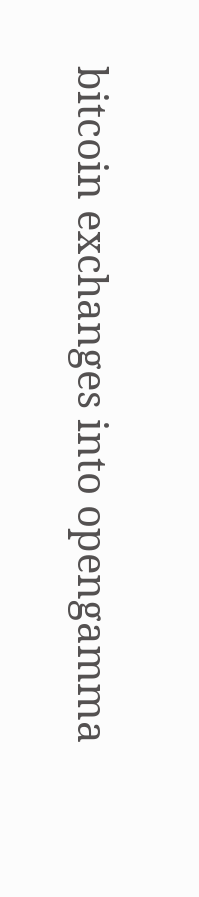bitcoin exchanges into opengamma